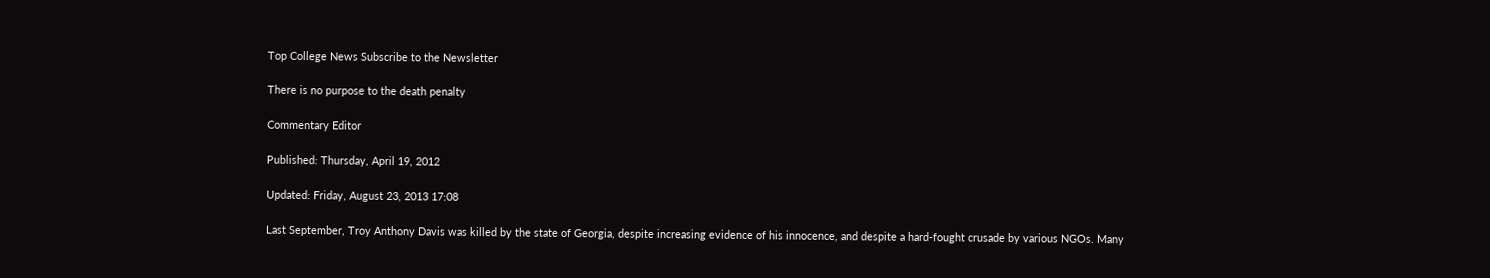Top College News Subscribe to the Newsletter

There is no purpose to the death penalty

Commentary Editor

Published: Thursday, April 19, 2012

Updated: Friday, August 23, 2013 17:08

Last September, Troy Anthony Davis was killed by the state of Georgia, despite increasing evidence of his innocence, and despite a hard-fought crusade by various NGOs. Many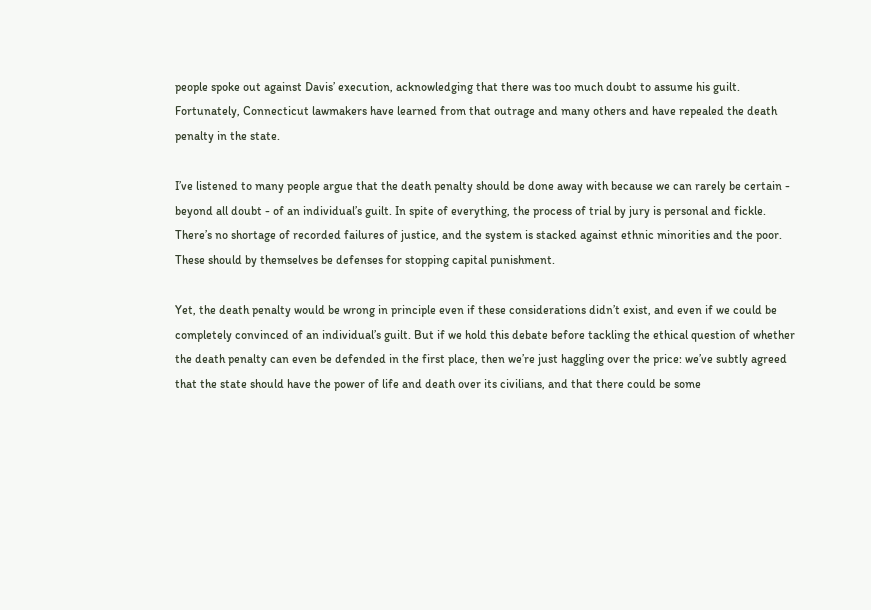people spoke out against Davis’ execution, acknowledging that there was too much doubt to assume his guilt. Fortunately, Connecticut lawmakers have learned from that outrage and many others and have repealed the death penalty in the state.

I’ve listened to many people argue that the death penalty should be done away with because we can rarely be certain - beyond all doubt - of an individual’s guilt. In spite of everything, the process of trial by jury is personal and fickle. There’s no shortage of recorded failures of justice, and the system is stacked against ethnic minorities and the poor. These should by themselves be defenses for stopping capital punishment.

Yet, the death penalty would be wrong in principle even if these considerations didn’t exist, and even if we could be completely convinced of an individual’s guilt. But if we hold this debate before tackling the ethical question of whether the death penalty can even be defended in the first place, then we’re just haggling over the price: we’ve subtly agreed that the state should have the power of life and death over its civilians, and that there could be some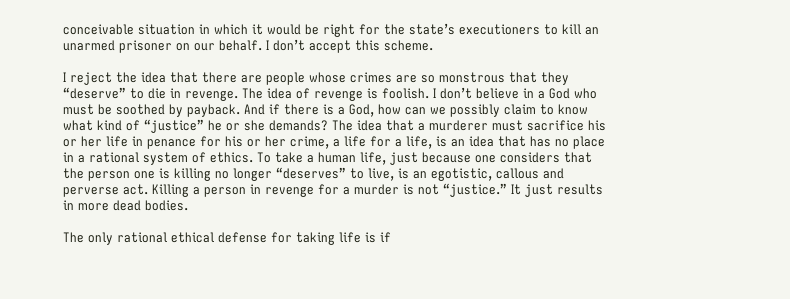conceivable situation in which it would be right for the state’s executioners to kill an unarmed prisoner on our behalf. I don’t accept this scheme.

I reject the idea that there are people whose crimes are so monstrous that they “deserve” to die in revenge. The idea of revenge is foolish. I don’t believe in a God who must be soothed by payback. And if there is a God, how can we possibly claim to know what kind of “justice” he or she demands? The idea that a murderer must sacrifice his or her life in penance for his or her crime, a life for a life, is an idea that has no place in a rational system of ethics. To take a human life, just because one considers that the person one is killing no longer “deserves” to live, is an egotistic, callous and perverse act. Killing a person in revenge for a murder is not “justice.” It just results in more dead bodies.

The only rational ethical defense for taking life is if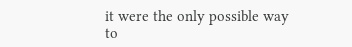it were the only possible way to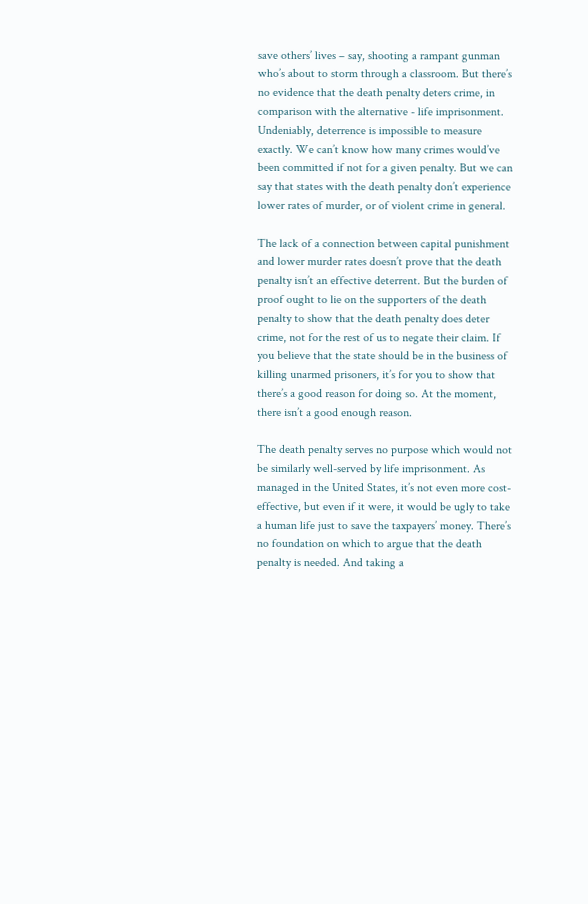save others’ lives – say, shooting a rampant gunman who’s about to storm through a classroom. But there’s no evidence that the death penalty deters crime, in comparison with the alternative - life imprisonment. Undeniably, deterrence is impossible to measure exactly. We can’t know how many crimes would’ve been committed if not for a given penalty. But we can say that states with the death penalty don’t experience lower rates of murder, or of violent crime in general.

The lack of a connection between capital punishment and lower murder rates doesn’t prove that the death penalty isn’t an effective deterrent. But the burden of proof ought to lie on the supporters of the death penalty to show that the death penalty does deter crime, not for the rest of us to negate their claim. If you believe that the state should be in the business of killing unarmed prisoners, it’s for you to show that there’s a good reason for doing so. At the moment, there isn’t a good enough reason.

The death penalty serves no purpose which would not be similarly well-served by life imprisonment. As managed in the United States, it’s not even more cost-effective, but even if it were, it would be ugly to take a human life just to save the taxpayers’ money. There’s no foundation on which to argue that the death penalty is needed. And taking a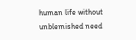human life without unblemished need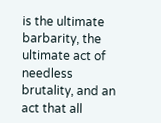is the ultimate barbarity, the ultimate act of needless brutality, and an act that all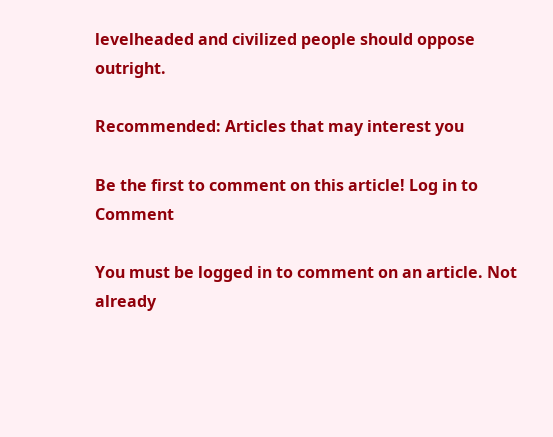levelheaded and civilized people should oppose outright.

Recommended: Articles that may interest you

Be the first to comment on this article! Log in to Comment

You must be logged in to comment on an article. Not already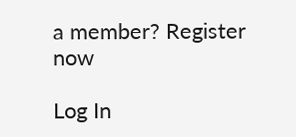a member? Register now

Log In